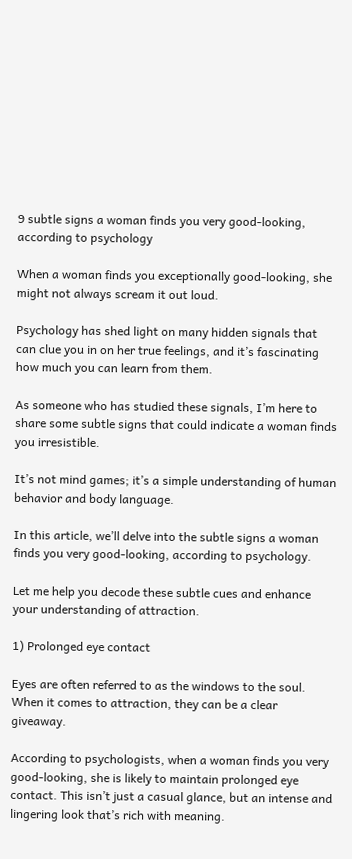9 subtle signs a woman finds you very good-looking, according to psychology

When a woman finds you exceptionally good-looking, she might not always scream it out loud.

Psychology has shed light on many hidden signals that can clue you in on her true feelings, and it’s fascinating how much you can learn from them.

As someone who has studied these signals, I’m here to share some subtle signs that could indicate a woman finds you irresistible.

It’s not mind games; it’s a simple understanding of human behavior and body language.

In this article, we’ll delve into the subtle signs a woman finds you very good-looking, according to psychology.

Let me help you decode these subtle cues and enhance your understanding of attraction.

1) Prolonged eye contact

Eyes are often referred to as the windows to the soul. When it comes to attraction, they can be a clear giveaway.

According to psychologists, when a woman finds you very good-looking, she is likely to maintain prolonged eye contact. This isn’t just a casual glance, but an intense and lingering look that’s rich with meaning.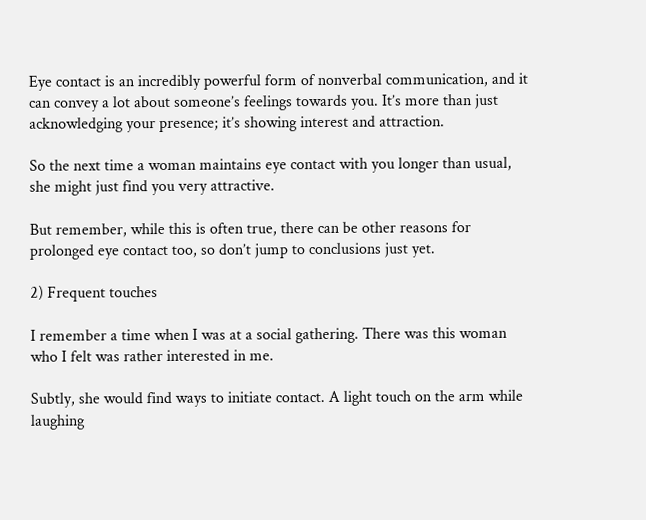Eye contact is an incredibly powerful form of nonverbal communication, and it can convey a lot about someone’s feelings towards you. It’s more than just acknowledging your presence; it’s showing interest and attraction.

So the next time a woman maintains eye contact with you longer than usual, she might just find you very attractive.

But remember, while this is often true, there can be other reasons for prolonged eye contact too, so don’t jump to conclusions just yet.

2) Frequent touches

I remember a time when I was at a social gathering. There was this woman who I felt was rather interested in me.

Subtly, she would find ways to initiate contact. A light touch on the arm while laughing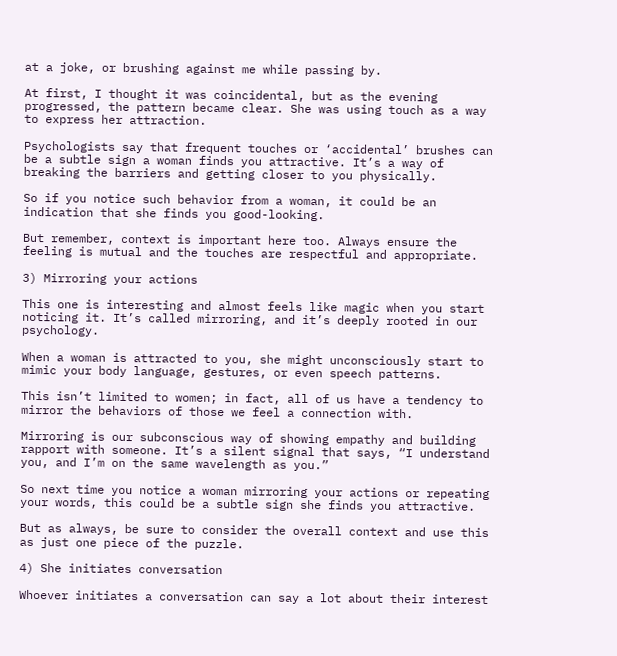at a joke, or brushing against me while passing by.

At first, I thought it was coincidental, but as the evening progressed, the pattern became clear. She was using touch as a way to express her attraction.

Psychologists say that frequent touches or ‘accidental’ brushes can be a subtle sign a woman finds you attractive. It’s a way of breaking the barriers and getting closer to you physically.

So if you notice such behavior from a woman, it could be an indication that she finds you good-looking.

But remember, context is important here too. Always ensure the feeling is mutual and the touches are respectful and appropriate.

3) Mirroring your actions

This one is interesting and almost feels like magic when you start noticing it. It’s called mirroring, and it’s deeply rooted in our psychology.

When a woman is attracted to you, she might unconsciously start to mimic your body language, gestures, or even speech patterns.

This isn’t limited to women; in fact, all of us have a tendency to mirror the behaviors of those we feel a connection with.

Mirroring is our subconscious way of showing empathy and building rapport with someone. It’s a silent signal that says, “I understand you, and I’m on the same wavelength as you.”

So next time you notice a woman mirroring your actions or repeating your words, this could be a subtle sign she finds you attractive.

But as always, be sure to consider the overall context and use this as just one piece of the puzzle.

4) She initiates conversation

Whoever initiates a conversation can say a lot about their interest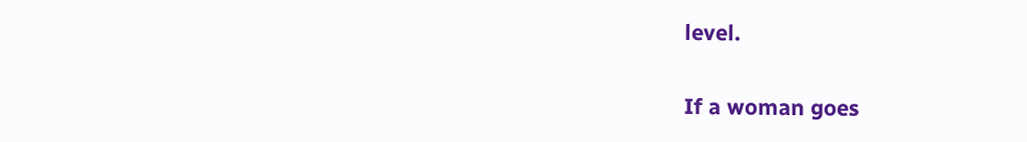level.

If a woman goes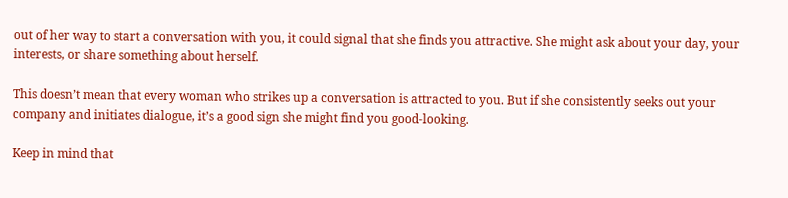out of her way to start a conversation with you, it could signal that she finds you attractive. She might ask about your day, your interests, or share something about herself.

This doesn’t mean that every woman who strikes up a conversation is attracted to you. But if she consistently seeks out your company and initiates dialogue, it’s a good sign she might find you good-looking.

Keep in mind that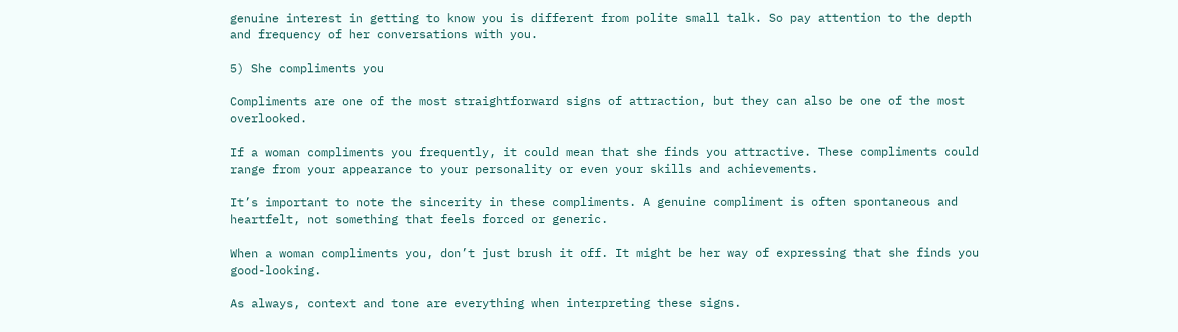genuine interest in getting to know you is different from polite small talk. So pay attention to the depth and frequency of her conversations with you.

5) She compliments you

Compliments are one of the most straightforward signs of attraction, but they can also be one of the most overlooked.

If a woman compliments you frequently, it could mean that she finds you attractive. These compliments could range from your appearance to your personality or even your skills and achievements.

It’s important to note the sincerity in these compliments. A genuine compliment is often spontaneous and heartfelt, not something that feels forced or generic.

When a woman compliments you, don’t just brush it off. It might be her way of expressing that she finds you good-looking.

As always, context and tone are everything when interpreting these signs.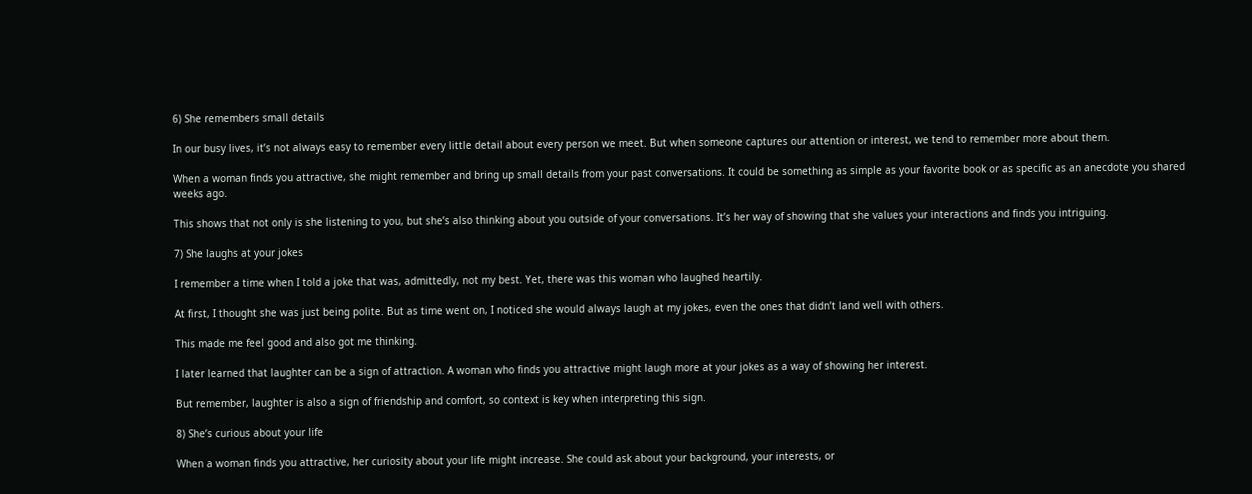6) She remembers small details

In our busy lives, it’s not always easy to remember every little detail about every person we meet. But when someone captures our attention or interest, we tend to remember more about them.

When a woman finds you attractive, she might remember and bring up small details from your past conversations. It could be something as simple as your favorite book or as specific as an anecdote you shared weeks ago.

This shows that not only is she listening to you, but she’s also thinking about you outside of your conversations. It’s her way of showing that she values your interactions and finds you intriguing.

7) She laughs at your jokes

I remember a time when I told a joke that was, admittedly, not my best. Yet, there was this woman who laughed heartily.

At first, I thought she was just being polite. But as time went on, I noticed she would always laugh at my jokes, even the ones that didn’t land well with others.

This made me feel good and also got me thinking.

I later learned that laughter can be a sign of attraction. A woman who finds you attractive might laugh more at your jokes as a way of showing her interest.

But remember, laughter is also a sign of friendship and comfort, so context is key when interpreting this sign.

8) She’s curious about your life

When a woman finds you attractive, her curiosity about your life might increase. She could ask about your background, your interests, or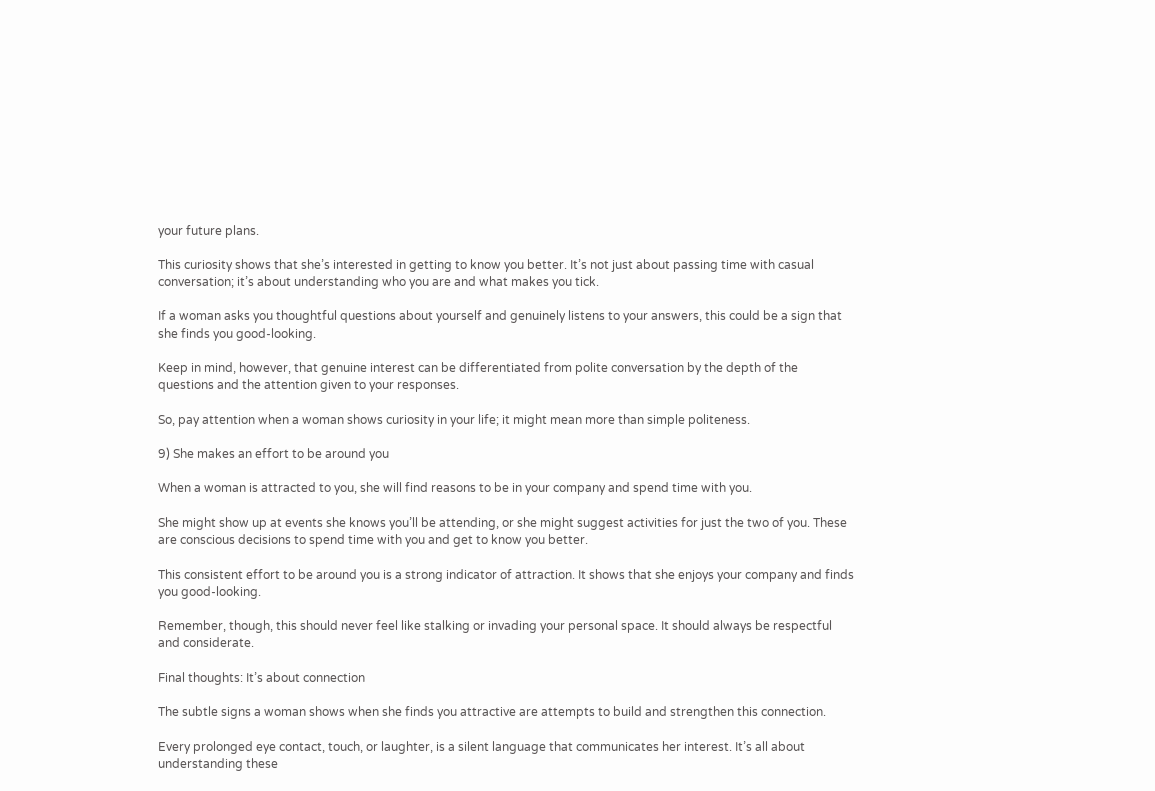your future plans.

This curiosity shows that she’s interested in getting to know you better. It’s not just about passing time with casual conversation; it’s about understanding who you are and what makes you tick.

If a woman asks you thoughtful questions about yourself and genuinely listens to your answers, this could be a sign that she finds you good-looking.

Keep in mind, however, that genuine interest can be differentiated from polite conversation by the depth of the questions and the attention given to your responses.

So, pay attention when a woman shows curiosity in your life; it might mean more than simple politeness.

9) She makes an effort to be around you

When a woman is attracted to you, she will find reasons to be in your company and spend time with you.

She might show up at events she knows you’ll be attending, or she might suggest activities for just the two of you. These are conscious decisions to spend time with you and get to know you better.

This consistent effort to be around you is a strong indicator of attraction. It shows that she enjoys your company and finds you good-looking.

Remember, though, this should never feel like stalking or invading your personal space. It should always be respectful and considerate.

Final thoughts: It’s about connection

The subtle signs a woman shows when she finds you attractive are attempts to build and strengthen this connection.

Every prolonged eye contact, touch, or laughter, is a silent language that communicates her interest. It’s all about understanding these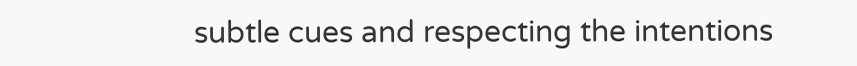subtle cues and respecting the intentions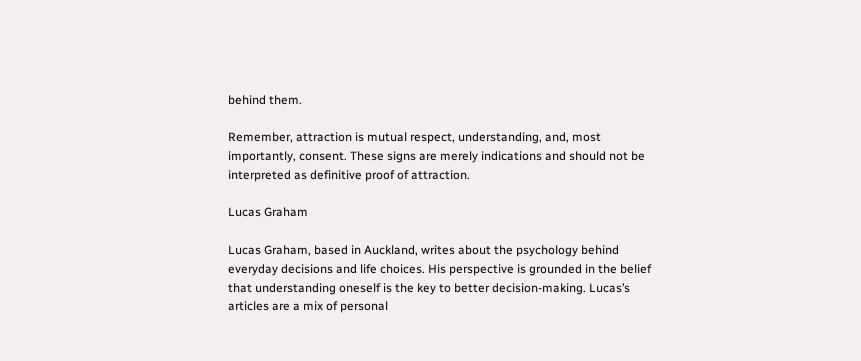behind them.

Remember, attraction is mutual respect, understanding, and, most importantly, consent. These signs are merely indications and should not be interpreted as definitive proof of attraction.

Lucas Graham

Lucas Graham, based in Auckland, writes about the psychology behind everyday decisions and life choices. His perspective is grounded in the belief that understanding oneself is the key to better decision-making. Lucas’s articles are a mix of personal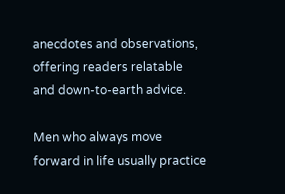anecdotes and observations, offering readers relatable and down-to-earth advice.

Men who always move forward in life usually practice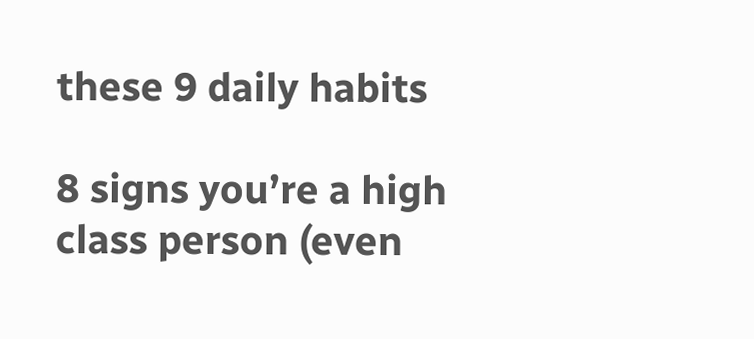these 9 daily habits

8 signs you’re a high class person (even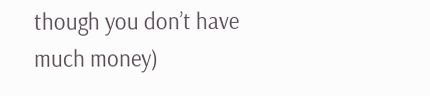though you don’t have much money)